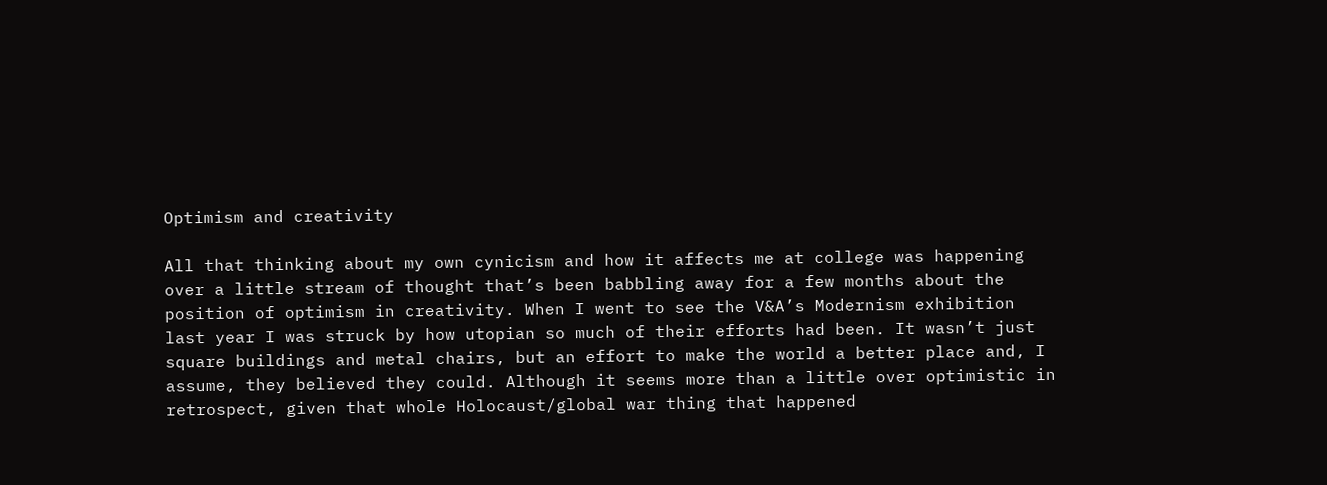Optimism and creativity

All that thinking about my own cynicism and how it affects me at college was happening over a little stream of thought that’s been babbling away for a few months about the position of optimism in creativity. When I went to see the V&A’s Modernism exhibition last year I was struck by how utopian so much of their efforts had been. It wasn’t just square buildings and metal chairs, but an effort to make the world a better place and, I assume, they believed they could. Although it seems more than a little over optimistic in retrospect, given that whole Holocaust/global war thing that happened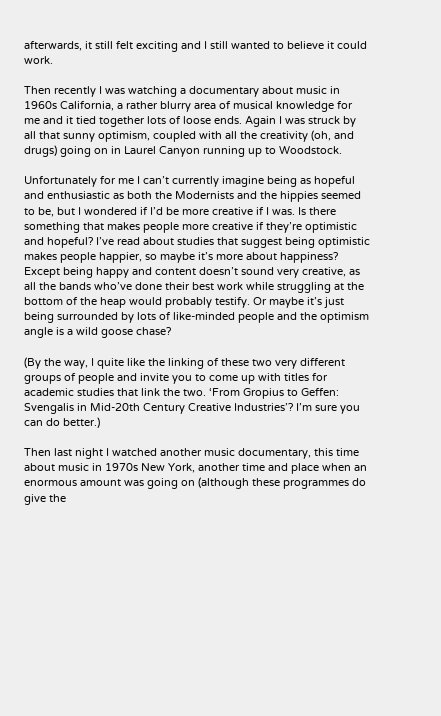afterwards, it still felt exciting and I still wanted to believe it could work.

Then recently I was watching a documentary about music in 1960s California, a rather blurry area of musical knowledge for me and it tied together lots of loose ends. Again I was struck by all that sunny optimism, coupled with all the creativity (oh, and drugs) going on in Laurel Canyon running up to Woodstock.

Unfortunately for me I can’t currently imagine being as hopeful and enthusiastic as both the Modernists and the hippies seemed to be, but I wondered if I’d be more creative if I was. Is there something that makes people more creative if they’re optimistic and hopeful? I’ve read about studies that suggest being optimistic makes people happier, so maybe it’s more about happiness? Except being happy and content doesn’t sound very creative, as all the bands who’ve done their best work while struggling at the bottom of the heap would probably testify. Or maybe it’s just being surrounded by lots of like-minded people and the optimism angle is a wild goose chase?

(By the way, I quite like the linking of these two very different groups of people and invite you to come up with titles for academic studies that link the two. ‘From Gropius to Geffen: Svengalis in Mid-20th Century Creative Industries’? I’m sure you can do better.)

Then last night I watched another music documentary, this time about music in 1970s New York, another time and place when an enormous amount was going on (although these programmes do give the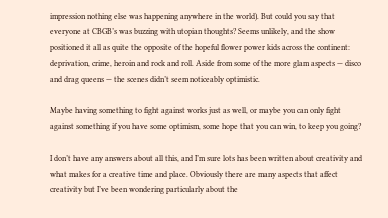impression nothing else was happening anywhere in the world). But could you say that everyone at CBGB’s was buzzing with utopian thoughts? Seems unlikely, and the show positioned it all as quite the opposite of the hopeful flower power kids across the continent: deprivation, crime, heroin and rock and roll. Aside from some of the more glam aspects — disco and drag queens — the scenes didn’t seem noticeably optimistic.

Maybe having something to fight against works just as well, or maybe you can only fight against something if you have some optimism, some hope that you can win, to keep you going?

I don’t have any answers about all this, and I’m sure lots has been written about creativity and what makes for a creative time and place. Obviously there are many aspects that affect creativity but I’ve been wondering particularly about the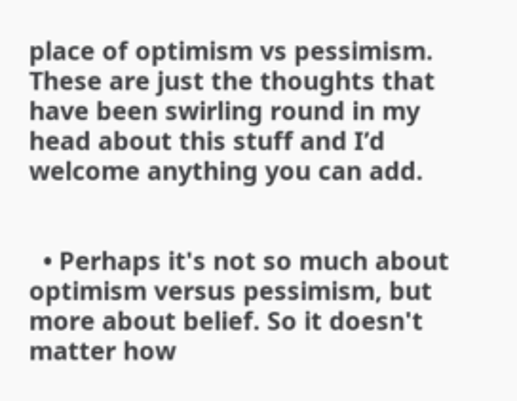place of optimism vs pessimism. These are just the thoughts that have been swirling round in my head about this stuff and I’d welcome anything you can add.


  • Perhaps it's not so much about optimism versus pessimism, but more about belief. So it doesn't matter how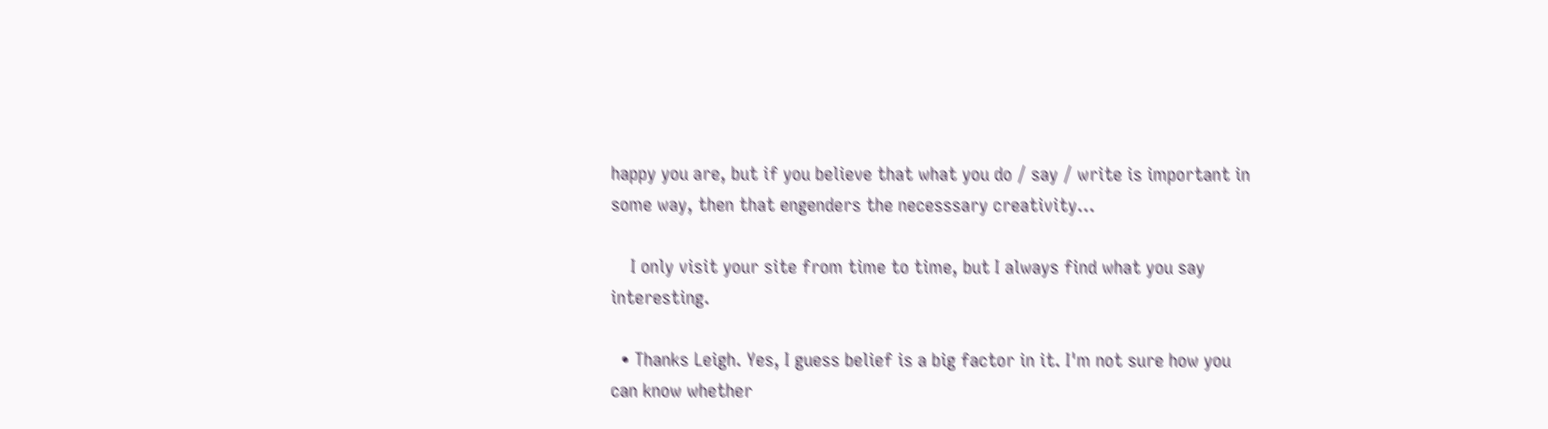happy you are, but if you believe that what you do / say / write is important in some way, then that engenders the necesssary creativity...

    I only visit your site from time to time, but I always find what you say interesting.

  • Thanks Leigh. Yes, I guess belief is a big factor in it. I'm not sure how you can know whether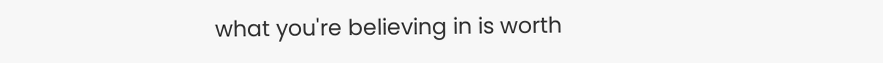what you're believing in is worth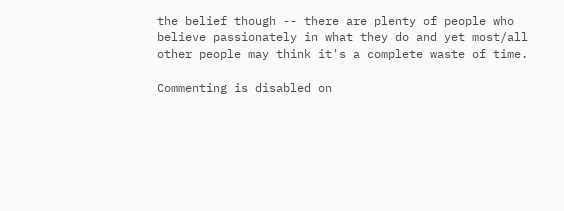the belief though -- there are plenty of people who believe passionately in what they do and yet most/all other people may think it's a complete waste of time.

Commenting is disabled on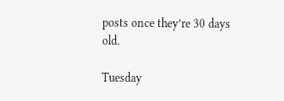posts once they’re 30 days old.

Tuesday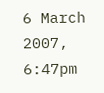6 March 2007, 6:47pm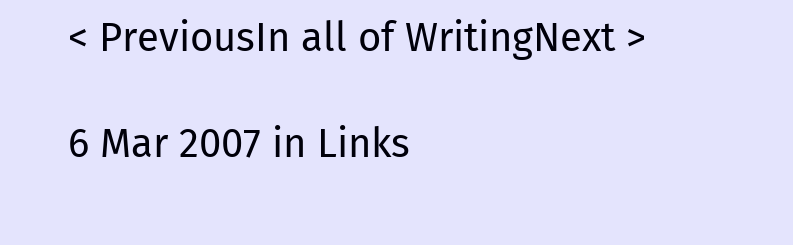< PreviousIn all of WritingNext >

6 Mar 2007 in Links